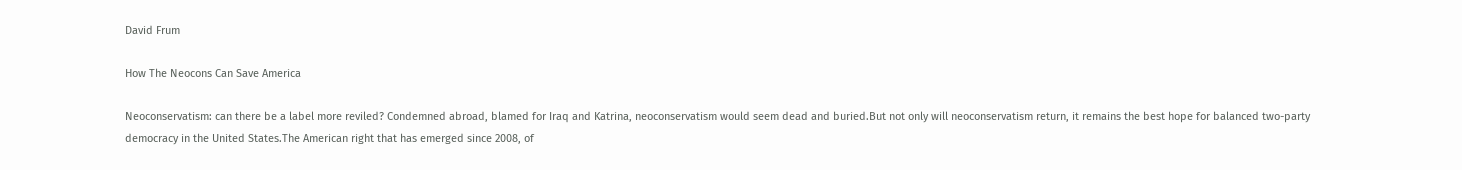David Frum

How The Neocons Can Save America

Neoconservatism: can there be a label more reviled? Condemned abroad, blamed for Iraq and Katrina, neoconservatism would seem dead and buried.But not only will neoconservatism return, it remains the best hope for balanced two-party democracy in the United States.The American right that has emerged since 2008, of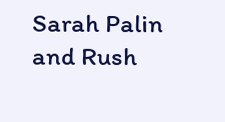Sarah Palin and Rush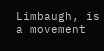Limbaugh, is a movement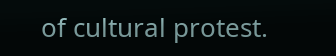of cultural protest.